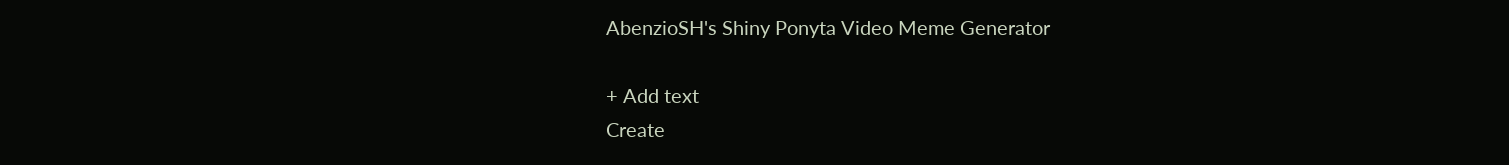AbenzioSH's Shiny Ponyta Video Meme Generator

+ Add text
Create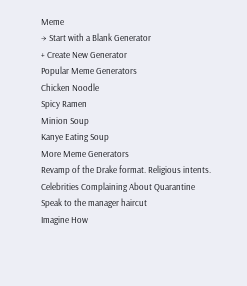Meme
→ Start with a Blank Generator
+ Create New Generator
Popular Meme Generators
Chicken Noodle
Spicy Ramen
Minion Soup
Kanye Eating Soup
More Meme Generators
Revamp of the Drake format. Religious intents.
Celebrities Complaining About Quarantine
Speak to the manager haircut
Imagine How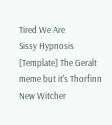Tired We Are
Sissy Hypnosis
[Template] The Geralt meme but it's Thorfinn
New Witcher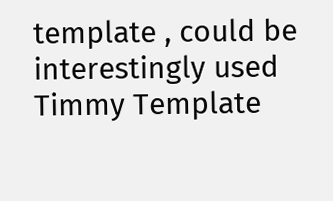template , could be interestingly used
Timmy Template